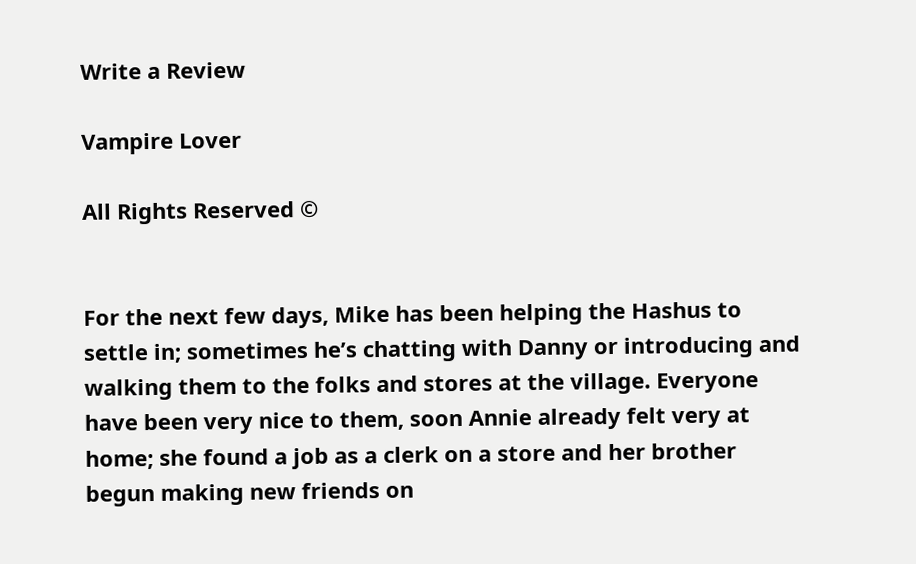Write a Review

Vampire Lover

All Rights Reserved ©


For the next few days, Mike has been helping the Hashus to settle in; sometimes he’s chatting with Danny or introducing and walking them to the folks and stores at the village. Everyone have been very nice to them, soon Annie already felt very at home; she found a job as a clerk on a store and her brother begun making new friends on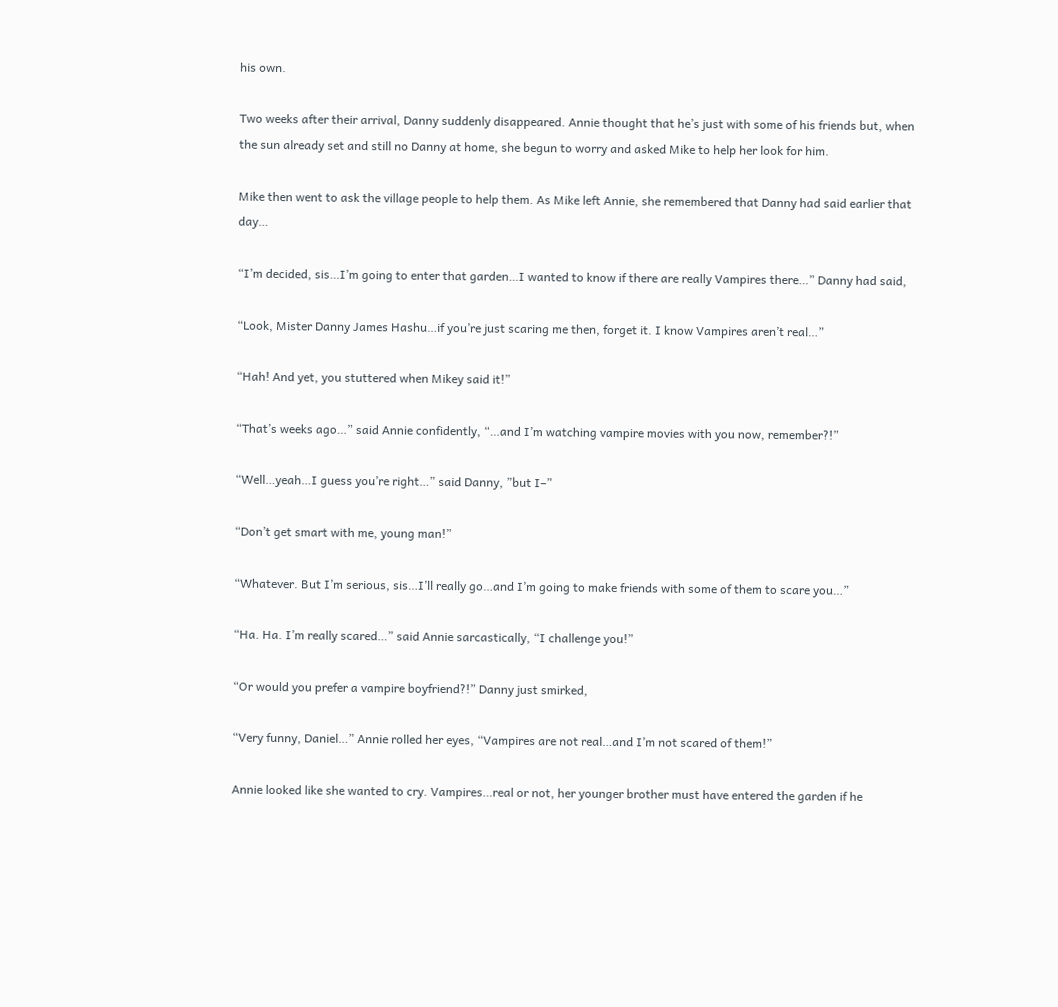his own.

Two weeks after their arrival, Danny suddenly disappeared. Annie thought that he’s just with some of his friends but, when the sun already set and still no Danny at home, she begun to worry and asked Mike to help her look for him.

Mike then went to ask the village people to help them. As Mike left Annie, she remembered that Danny had said earlier that day…

“I’m decided, sis…I’m going to enter that garden…I wanted to know if there are really Vampires there…” Danny had said,

“Look, Mister Danny James Hashu…if you’re just scaring me then, forget it. I know Vampires aren’t real…”

“Hah! And yet, you stuttered when Mikey said it!”

“That’s weeks ago…” said Annie confidently, “…and I’m watching vampire movies with you now, remember?!”

“Well…yeah…I guess you’re right…” said Danny, ”but I–”

“Don’t get smart with me, young man!”

“Whatever. But I’m serious, sis…I’ll really go…and I’m going to make friends with some of them to scare you…”

“Ha. Ha. I’m really scared…” said Annie sarcastically, “I challenge you!”

“Or would you prefer a vampire boyfriend?!” Danny just smirked,

“Very funny, Daniel…” Annie rolled her eyes, “Vampires are not real…and I’m not scared of them!”

Annie looked like she wanted to cry. Vampires…real or not, her younger brother must have entered the garden if he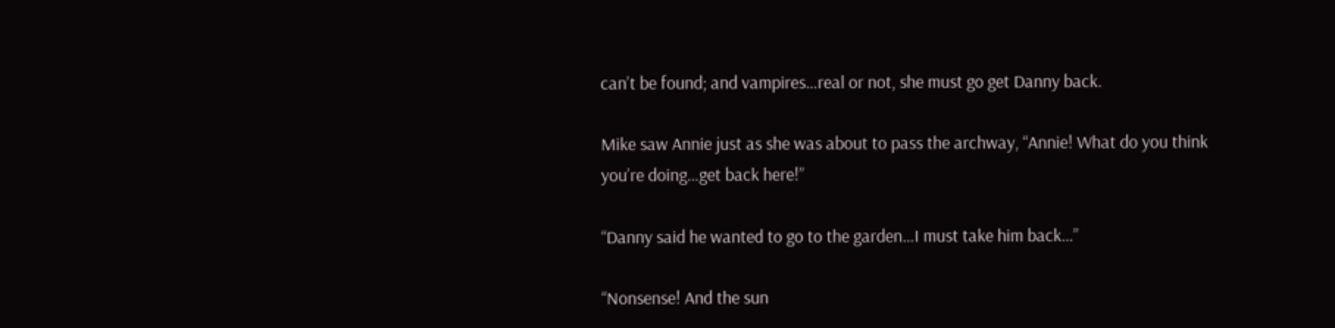can’t be found; and vampires…real or not, she must go get Danny back.

Mike saw Annie just as she was about to pass the archway, “Annie! What do you think you’re doing…get back here!”

“Danny said he wanted to go to the garden…I must take him back…”

“Nonsense! And the sun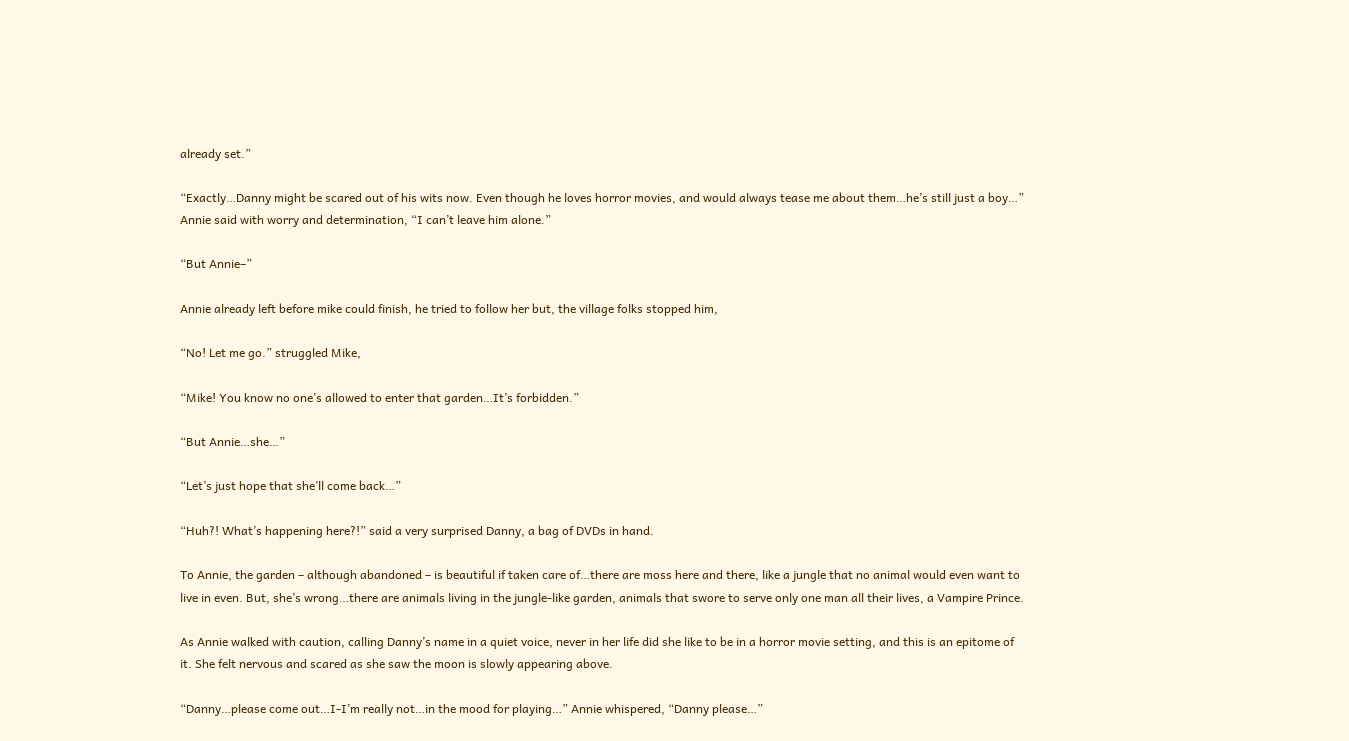already set.”

“Exactly…Danny might be scared out of his wits now. Even though he loves horror movies, and would always tease me about them…he’s still just a boy…” Annie said with worry and determination, “I can’t leave him alone.”

“But Annie–”

Annie already left before mike could finish, he tried to follow her but, the village folks stopped him,

“No! Let me go.” struggled Mike,

“Mike! You know no one’s allowed to enter that garden…It’s forbidden.”

“But Annie…she…”

“Let’s just hope that she’ll come back…”

“Huh?! What’s happening here?!” said a very surprised Danny, a bag of DVDs in hand.

To Annie, the garden – although abandoned – is beautiful if taken care of…there are moss here and there, like a jungle that no animal would even want to live in even. But, she’s wrong…there are animals living in the jungle-like garden, animals that swore to serve only one man all their lives, a Vampire Prince.

As Annie walked with caution, calling Danny’s name in a quiet voice, never in her life did she like to be in a horror movie setting, and this is an epitome of it. She felt nervous and scared as she saw the moon is slowly appearing above.

“Danny…please come out…I-I’m really not…in the mood for playing…” Annie whispered, “Danny please…”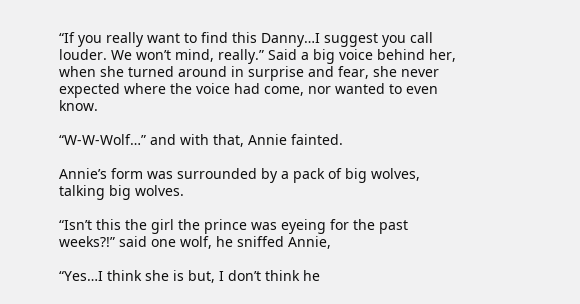“If you really want to find this Danny…I suggest you call louder. We won’t mind, really.” Said a big voice behind her, when she turned around in surprise and fear, she never expected where the voice had come, nor wanted to even know.

“W-W-Wolf…” and with that, Annie fainted.

Annie’s form was surrounded by a pack of big wolves, talking big wolves.

“Isn’t this the girl the prince was eyeing for the past weeks?!” said one wolf, he sniffed Annie,

“Yes…I think she is but, I don’t think he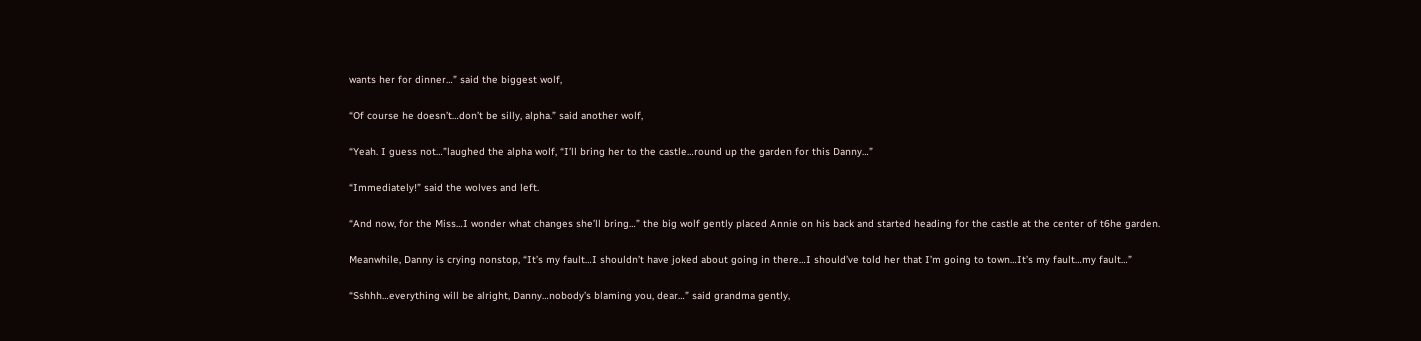wants her for dinner…” said the biggest wolf,

“Of course he doesn’t…don’t be silly, alpha.” said another wolf,

“Yeah. I guess not…”laughed the alpha wolf, “I’ll bring her to the castle…round up the garden for this Danny…”

“Immediately!” said the wolves and left.

“And now, for the Miss…I wonder what changes she’ll bring…” the big wolf gently placed Annie on his back and started heading for the castle at the center of t6he garden.

Meanwhile, Danny is crying nonstop, “It’s my fault…I shouldn’t have joked about going in there…I should’ve told her that I’m going to town…It’s my fault…my fault…”

“Sshhh…everything will be alright, Danny…nobody’s blaming you, dear…” said grandma gently,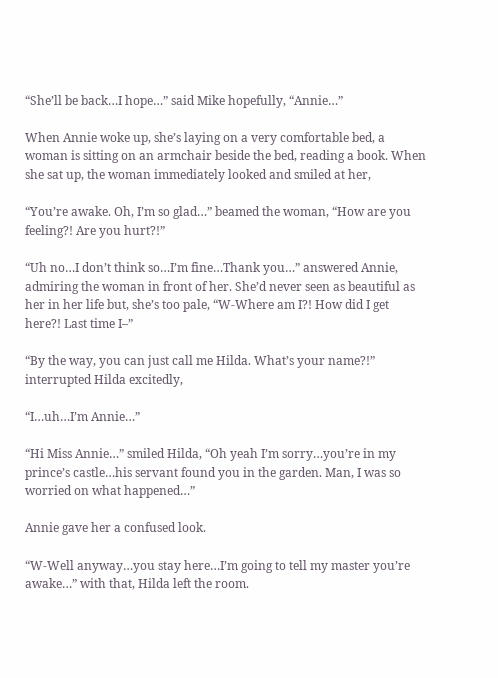“She’ll be back…I hope…” said Mike hopefully, “Annie…”

When Annie woke up, she’s laying on a very comfortable bed, a woman is sitting on an armchair beside the bed, reading a book. When she sat up, the woman immediately looked and smiled at her,

“You’re awake. Oh, I’m so glad…” beamed the woman, “How are you feeling?! Are you hurt?!”

“Uh no…I don’t think so…I’m fine…Thank you…” answered Annie, admiring the woman in front of her. She’d never seen as beautiful as her in her life but, she’s too pale, “W-Where am I?! How did I get here?! Last time I–”

“By the way, you can just call me Hilda. What’s your name?!” interrupted Hilda excitedly,

“I…uh…I’m Annie…”

“Hi Miss Annie…” smiled Hilda, “Oh yeah I’m sorry…you’re in my prince’s castle…his servant found you in the garden. Man, I was so worried on what happened…”

Annie gave her a confused look.

“W-Well anyway…you stay here…I’m going to tell my master you’re awake…” with that, Hilda left the room.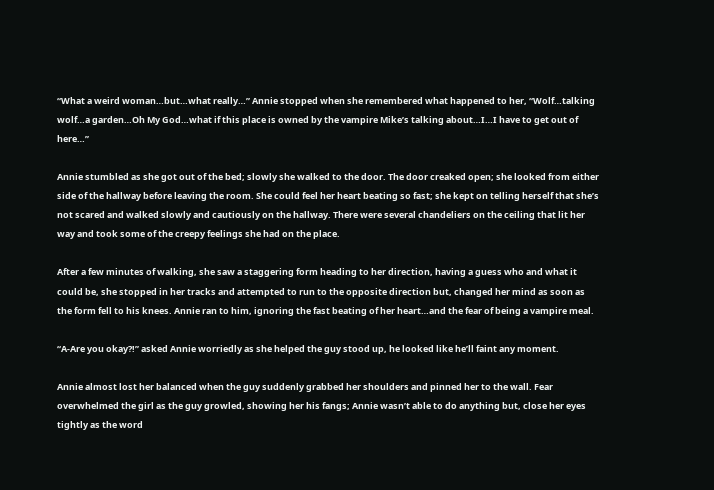“What a weird woman…but…what really…” Annie stopped when she remembered what happened to her, “Wolf…talking wolf…a garden…Oh My God…what if this place is owned by the vampire Mike’s talking about…I…I have to get out of here…”

Annie stumbled as she got out of the bed; slowly she walked to the door. The door creaked open; she looked from either side of the hallway before leaving the room. She could feel her heart beating so fast; she kept on telling herself that she’s not scared and walked slowly and cautiously on the hallway. There were several chandeliers on the ceiling that lit her way and took some of the creepy feelings she had on the place.

After a few minutes of walking, she saw a staggering form heading to her direction, having a guess who and what it could be, she stopped in her tracks and attempted to run to the opposite direction but, changed her mind as soon as the form fell to his knees. Annie ran to him, ignoring the fast beating of her heart…and the fear of being a vampire meal.

“A-Are you okay?!” asked Annie worriedly as she helped the guy stood up, he looked like he’ll faint any moment.

Annie almost lost her balanced when the guy suddenly grabbed her shoulders and pinned her to the wall. Fear overwhelmed the girl as the guy growled, showing her his fangs; Annie wasn’t able to do anything but, close her eyes tightly as the word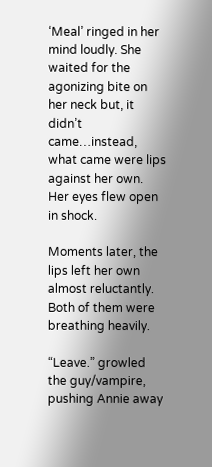‘Meal’ ringed in her mind loudly. She waited for the agonizing bite on her neck but, it didn’t came…instead, what came were lips against her own. Her eyes flew open in shock.

Moments later, the lips left her own almost reluctantly. Both of them were breathing heavily.

“Leave.” growled the guy/vampire, pushing Annie away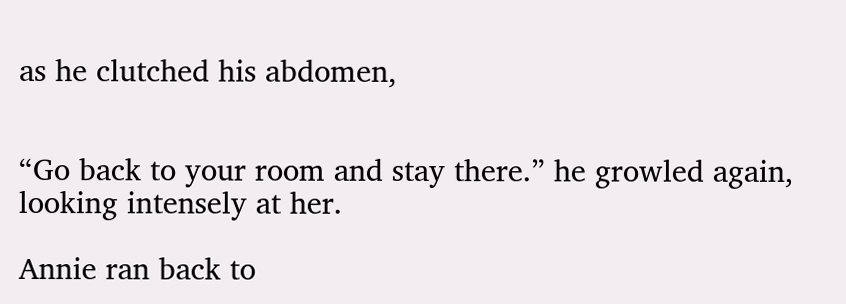as he clutched his abdomen,


“Go back to your room and stay there.” he growled again, looking intensely at her.

Annie ran back to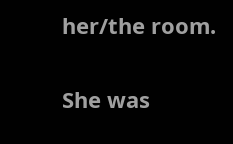her/the room.

She was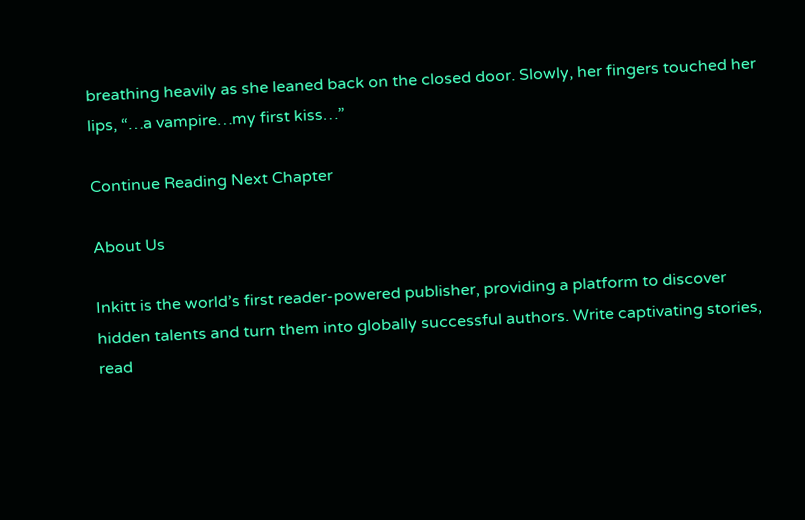breathing heavily as she leaned back on the closed door. Slowly, her fingers touched her lips, “…a vampire…my first kiss…”

Continue Reading Next Chapter

About Us

Inkitt is the world’s first reader-powered publisher, providing a platform to discover hidden talents and turn them into globally successful authors. Write captivating stories, read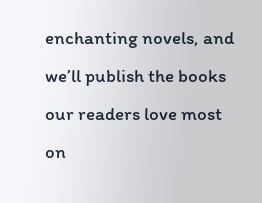enchanting novels, and we’ll publish the books our readers love most on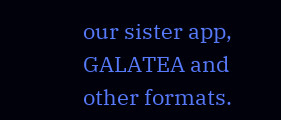our sister app, GALATEA and other formats.